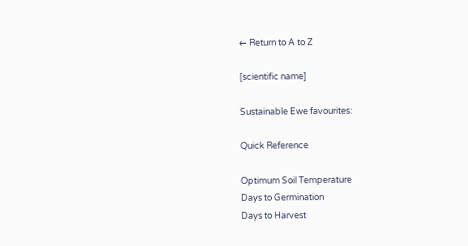← Return to A to Z

[scientific name]

Sustainable Ewe favourites:

Quick Reference

Optimum Soil Temperature
Days to Germination
Days to Harvest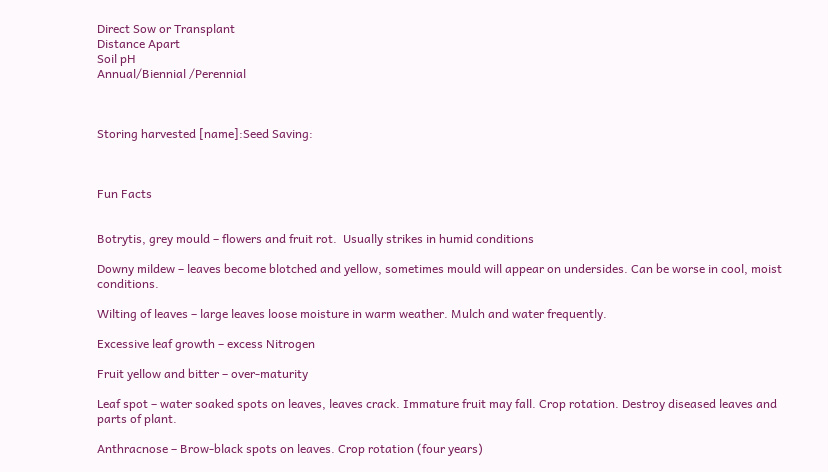Direct Sow or Transplant
Distance Apart
Soil pH
Annual/Biennial /Perennial



Storing harvested [name]:Seed Saving:



Fun Facts


Botrytis, grey mould – flowers and fruit rot.  Usually strikes in humid conditions

Downy mildew – leaves become blotched and yellow, sometimes mould will appear on undersides. Can be worse in cool, moist conditions.

Wilting of leaves – large leaves loose moisture in warm weather. Mulch and water frequently.

Excessive leaf growth – excess Nitrogen

Fruit yellow and bitter – over-maturity

Leaf spot – water soaked spots on leaves, leaves crack. Immature fruit may fall. Crop rotation. Destroy diseased leaves and parts of plant.

Anthracnose – Brow-black spots on leaves. Crop rotation (four years)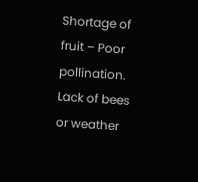Shortage of fruit – Poor pollination. Lack of bees or weather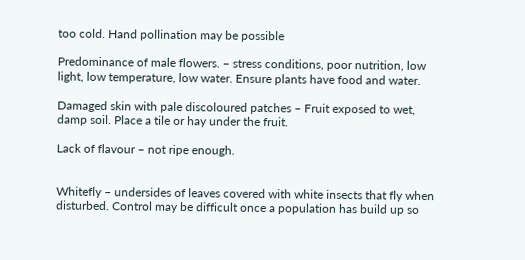too cold. Hand pollination may be possible

Predominance of male flowers. – stress conditions, poor nutrition, low light, low temperature, low water. Ensure plants have food and water.

Damaged skin with pale discoloured patches – Fruit exposed to wet, damp soil. Place a tile or hay under the fruit.

Lack of flavour – not ripe enough.


Whitefly – undersides of leaves covered with white insects that fly when disturbed. Control may be difficult once a population has build up so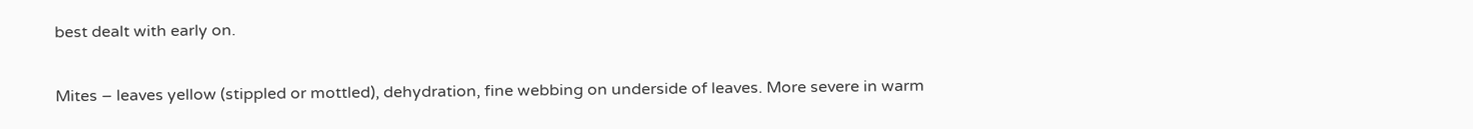best dealt with early on.

Mites – leaves yellow (stippled or mottled), dehydration, fine webbing on underside of leaves. More severe in warm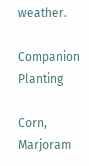weather.

Companion Planting

Corn, Marjoram